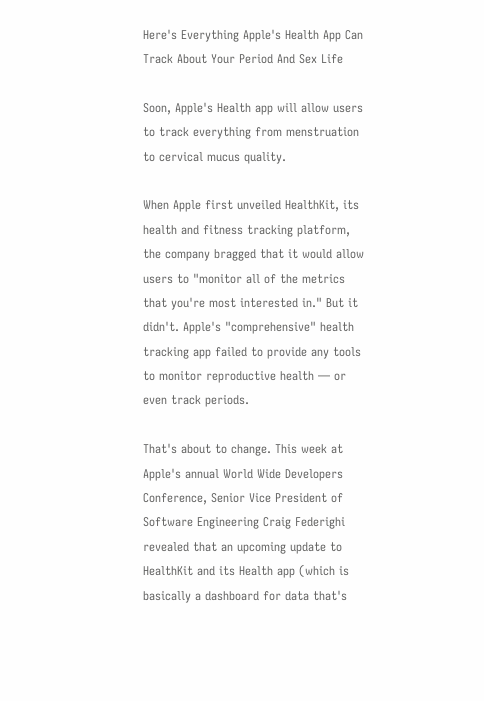Here's Everything Apple's Health App Can Track About Your Period And Sex Life

Soon, Apple's Health app will allow users to track everything from menstruation to cervical mucus quality.

When Apple first unveiled HealthKit, its health and fitness tracking platform, the company bragged that it would allow users to "monitor all of the metrics that you're most interested in." But it didn't. Apple's "comprehensive" health tracking app failed to provide any tools to monitor reproductive health — or even track periods.

That's about to change. This week at Apple's annual World Wide Developers Conference, Senior Vice President of Software Engineering Craig Federighi revealed that an upcoming update to HealthKit and its Health app (which is basically a dashboard for data that's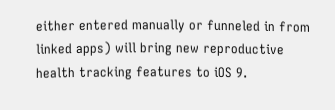either entered manually or funneled in from linked apps) will bring new reproductive health tracking features to iOS 9.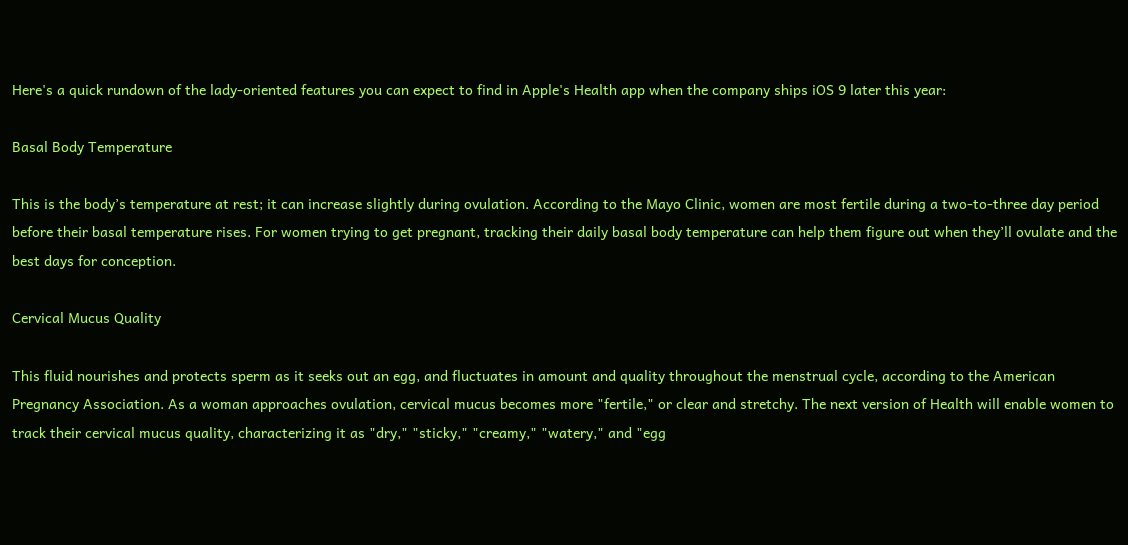Here's a quick rundown of the lady-oriented features you can expect to find in Apple's Health app when the company ships iOS 9 later this year:

Basal Body Temperature

This is the body’s temperature at rest; it can increase slightly during ovulation. According to the Mayo Clinic, women are most fertile during a two-to-three day period before their basal temperature rises. For women trying to get pregnant, tracking their daily basal body temperature can help them figure out when they’ll ovulate and the best days for conception.

Cervical Mucus Quality

This fluid nourishes and protects sperm as it seeks out an egg, and fluctuates in amount and quality throughout the menstrual cycle, according to the American Pregnancy Association. As a woman approaches ovulation, cervical mucus becomes more "fertile," or clear and stretchy. The next version of Health will enable women to track their cervical mucus quality, characterizing it as "dry," "sticky," "creamy," "watery," and "egg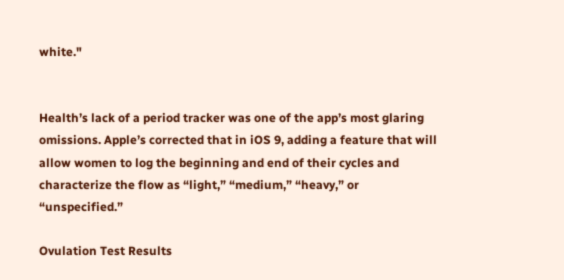white."


Health’s lack of a period tracker was one of the app’s most glaring omissions. Apple’s corrected that in iOS 9, adding a feature that will allow women to log the beginning and end of their cycles and characterize the flow as “light,” “medium,” “heavy,” or “unspecified.”

Ovulation Test Results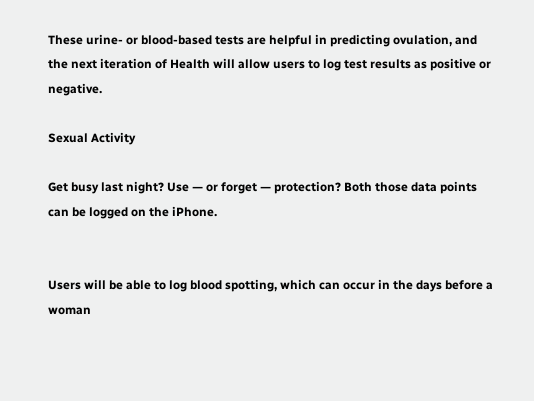These urine- or blood-based tests are helpful in predicting ovulation, and the next iteration of Health will allow users to log test results as positive or negative.

Sexual Activity

Get busy last night? Use — or forget — protection? Both those data points can be logged on the iPhone.


Users will be able to log blood spotting, which can occur in the days before a woman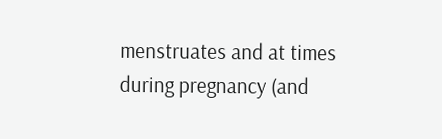menstruates and at times during pregnancy (and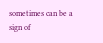sometimes can be a sign of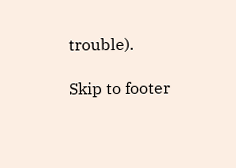trouble).

Skip to footer